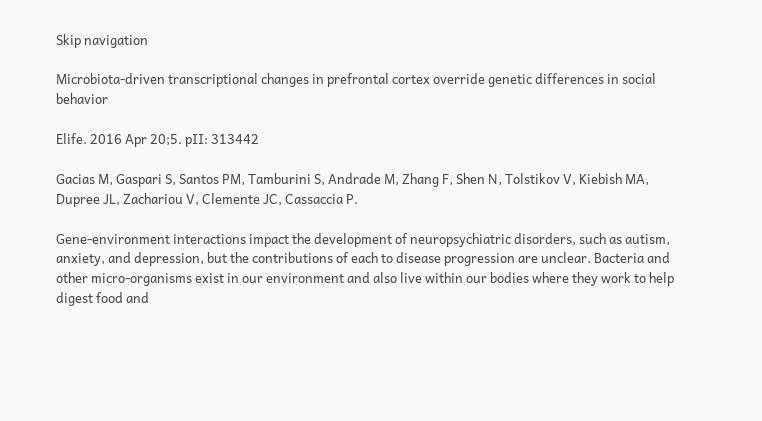Skip navigation

Microbiota-driven transcriptional changes in prefrontal cortex override genetic differences in social behavior

Elife. 2016 Apr 20;5. pII: 313442

Gacias M, Gaspari S, Santos PM, Tamburini S, Andrade M, Zhang F, Shen N, Tolstikov V, Kiebish MA, Dupree JL, Zachariou V, Clemente JC, Cassaccia P.

Gene-environment interactions impact the development of neuropsychiatric disorders, such as autism, anxiety, and depression, but the contributions of each to disease progression are unclear. Bacteria and other micro-organisms exist in our environment and also live within our bodies where they work to help digest food and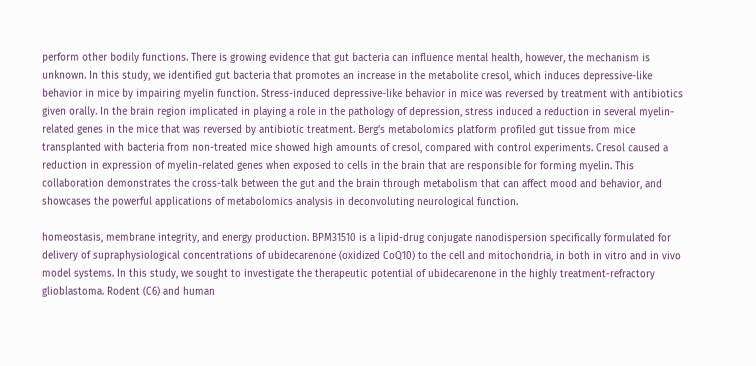perform other bodily functions. There is growing evidence that gut bacteria can influence mental health, however, the mechanism is unknown. In this study, we identified gut bacteria that promotes an increase in the metabolite cresol, which induces depressive-like behavior in mice by impairing myelin function. Stress-induced depressive-like behavior in mice was reversed by treatment with antibiotics given orally. In the brain region implicated in playing a role in the pathology of depression, stress induced a reduction in several myelin-related genes in the mice that was reversed by antibiotic treatment. Berg’s metabolomics platform profiled gut tissue from mice transplanted with bacteria from non-treated mice showed high amounts of cresol, compared with control experiments. Cresol caused a reduction in expression of myelin-related genes when exposed to cells in the brain that are responsible for forming myelin. This collaboration demonstrates the cross-talk between the gut and the brain through metabolism that can affect mood and behavior, and showcases the powerful applications of metabolomics analysis in deconvoluting neurological function.

homeostasis, membrane integrity, and energy production. BPM31510 is a lipid-drug conjugate nanodispersion specifically formulated for delivery of supraphysiological concentrations of ubidecarenone (oxidized CoQ10) to the cell and mitochondria, in both in vitro and in vivo model systems. In this study, we sought to investigate the therapeutic potential of ubidecarenone in the highly treatment-refractory glioblastoma. Rodent (C6) and human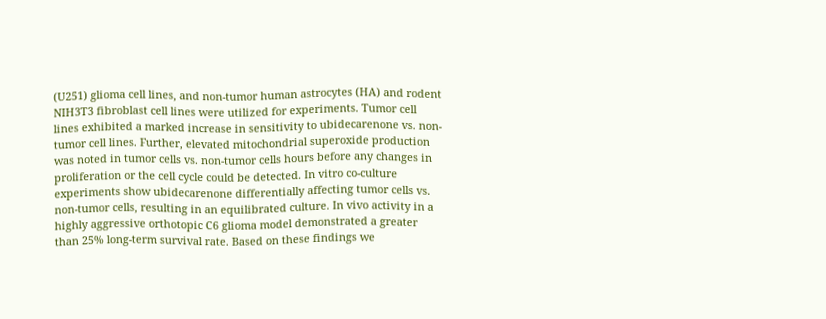(U251) glioma cell lines, and non-tumor human astrocytes (HA) and rodent NIH3T3 fibroblast cell lines were utilized for experiments. Tumor cell lines exhibited a marked increase in sensitivity to ubidecarenone vs. non-tumor cell lines. Further, elevated mitochondrial superoxide production was noted in tumor cells vs. non-tumor cells hours before any changes in proliferation or the cell cycle could be detected. In vitro co-culture experiments show ubidecarenone differentially affecting tumor cells vs. non-tumor cells, resulting in an equilibrated culture. In vivo activity in a highly aggressive orthotopic C6 glioma model demonstrated a greater than 25% long-term survival rate. Based on these findings we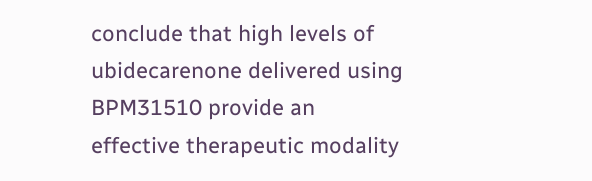conclude that high levels of ubidecarenone delivered using BPM31510 provide an effective therapeutic modality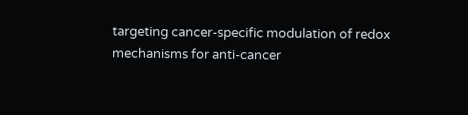targeting cancer-specific modulation of redox mechanisms for anti-cancer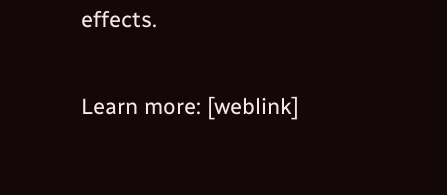effects.

Learn more: [weblink]